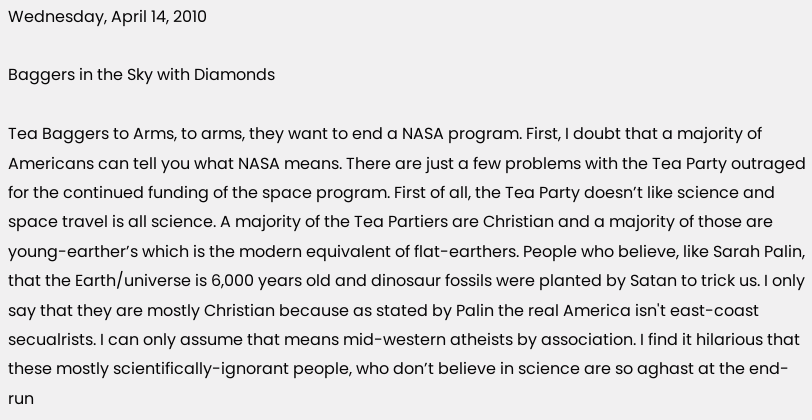Wednesday, April 14, 2010

Baggers in the Sky with Diamonds

Tea Baggers to Arms, to arms, they want to end a NASA program. First, I doubt that a majority of Americans can tell you what NASA means. There are just a few problems with the Tea Party outraged for the continued funding of the space program. First of all, the Tea Party doesn’t like science and space travel is all science. A majority of the Tea Partiers are Christian and a majority of those are young-earther’s which is the modern equivalent of flat-earthers. People who believe, like Sarah Palin, that the Earth/universe is 6,000 years old and dinosaur fossils were planted by Satan to trick us. I only say that they are mostly Christian because as stated by Palin the real America isn't east-coast secualrists. I can only assume that means mid-western atheists by association. I find it hilarious that these mostly scientifically-ignorant people, who don’t believe in science are so aghast at the end-run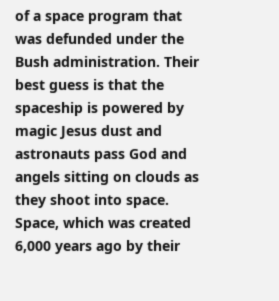of a space program that was defunded under the Bush administration. Their best guess is that the spaceship is powered by magic Jesus dust and astronauts pass God and angels sitting on clouds as they shoot into space. Space, which was created 6,000 years ago by their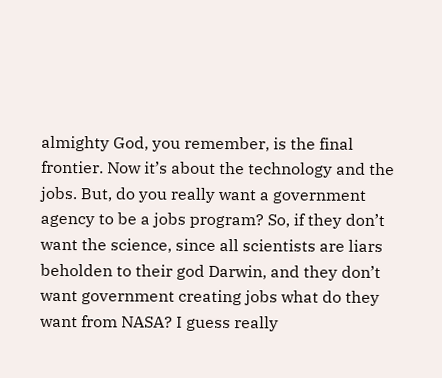almighty God, you remember, is the final frontier. Now it’s about the technology and the jobs. But, do you really want a government agency to be a jobs program? So, if they don’t want the science, since all scientists are liars beholden to their god Darwin, and they don’t want government creating jobs what do they want from NASA? I guess really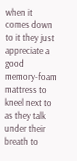when it comes down to it they just appreciate a good memory-foam mattress to kneel next to as they talk under their breath to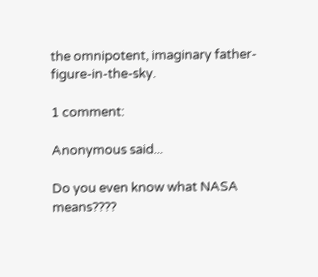the omnipotent, imaginary father-figure-in-the-sky.

1 comment:

Anonymous said...

Do you even know what NASA means????